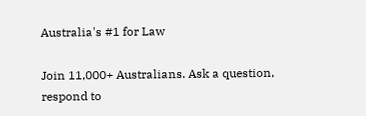Australia's #1 for Law

Join 11,000+ Australians. Ask a question, respond to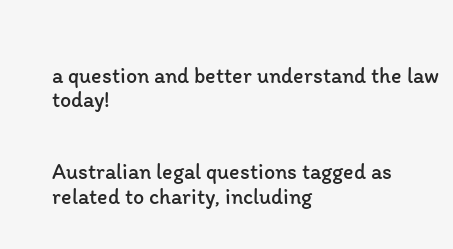a question and better understand the law today!


Australian legal questions tagged as related to charity, including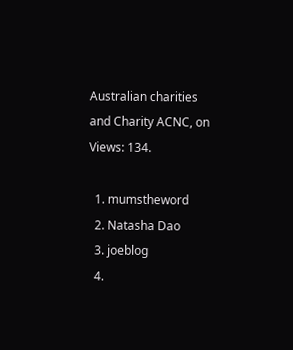Australian charities and Charity ACNC, on Views: 134.

  1. mumstheword
  2. Natasha Dao
  3. joeblog
  4.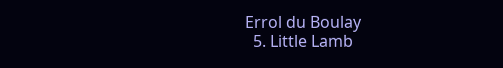Errol du Boulay
  5. Little Lamb